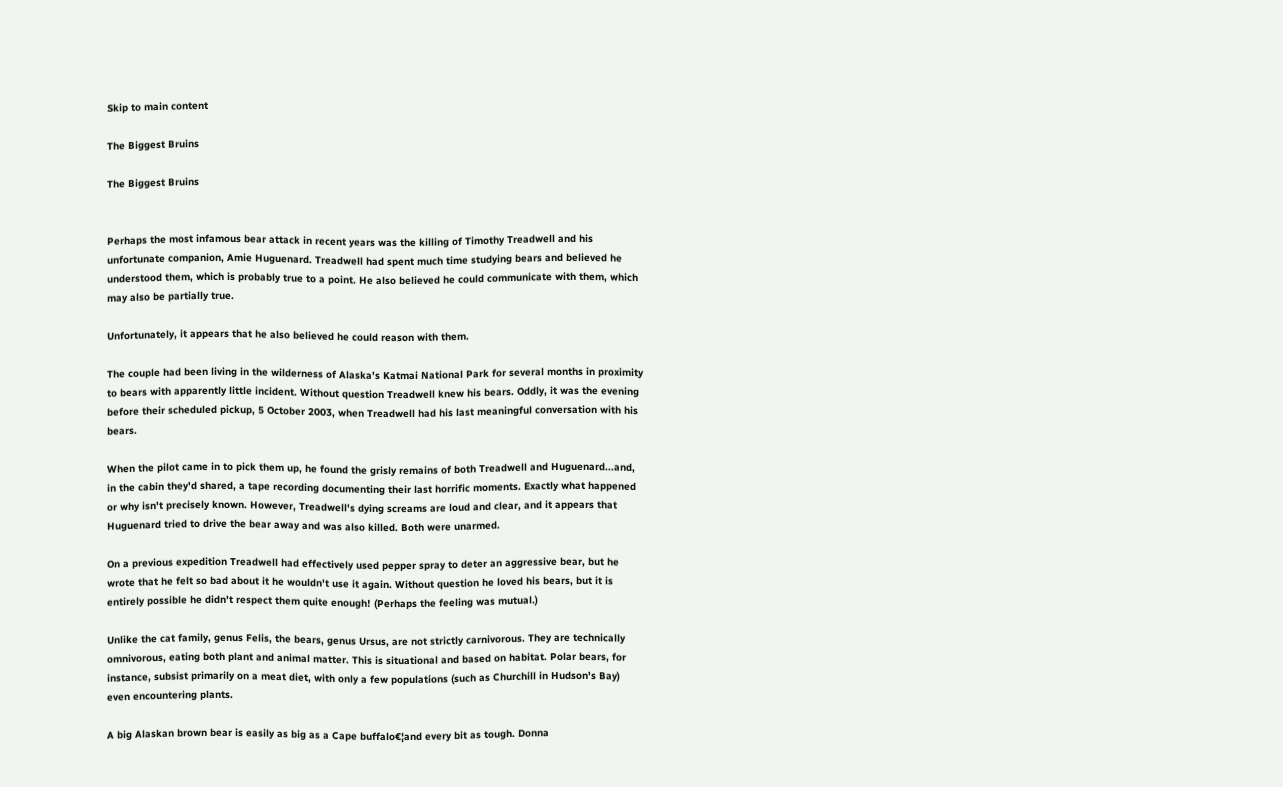Skip to main content

The Biggest Bruins

The Biggest Bruins


Perhaps the most infamous bear attack in recent years was the killing of Timothy Treadwell and his unfortunate companion, Amie Huguenard. Treadwell had spent much time studying bears and believed he understood them, which is probably true to a point. He also believed he could communicate with them, which may also be partially true.

Unfortunately, it appears that he also believed he could reason with them.

The couple had been living in the wilderness of Alaska's Katmai National Park for several months in proximity to bears with apparently little incident. Without question Treadwell knew his bears. Oddly, it was the evening before their scheduled pickup, 5 October 2003, when Treadwell had his last meaningful conversation with his bears.

When the pilot came in to pick them up, he found the grisly remains of both Treadwell and Huguenard...and, in the cabin they'd shared, a tape recording documenting their last horrific moments. Exactly what happened or why isn't precisely known. However, Treadwell's dying screams are loud and clear, and it appears that Huguenard tried to drive the bear away and was also killed. Both were unarmed.

On a previous expedition Treadwell had effectively used pepper spray to deter an aggressive bear, but he wrote that he felt so bad about it he wouldn't use it again. Without question he loved his bears, but it is entirely possible he didn't respect them quite enough! (Perhaps the feeling was mutual.)

Unlike the cat family, genus Felis, the bears, genus Ursus, are not strictly carnivorous. They are technically omnivorous, eating both plant and animal matter. This is situational and based on habitat. Polar bears, for instance, subsist primarily on a meat diet, with only a few populations (such as Churchill in Hudson's Bay) even encountering plants.

A big Alaskan brown bear is easily as big as a Cape buffalo€¦and every bit as tough. Donna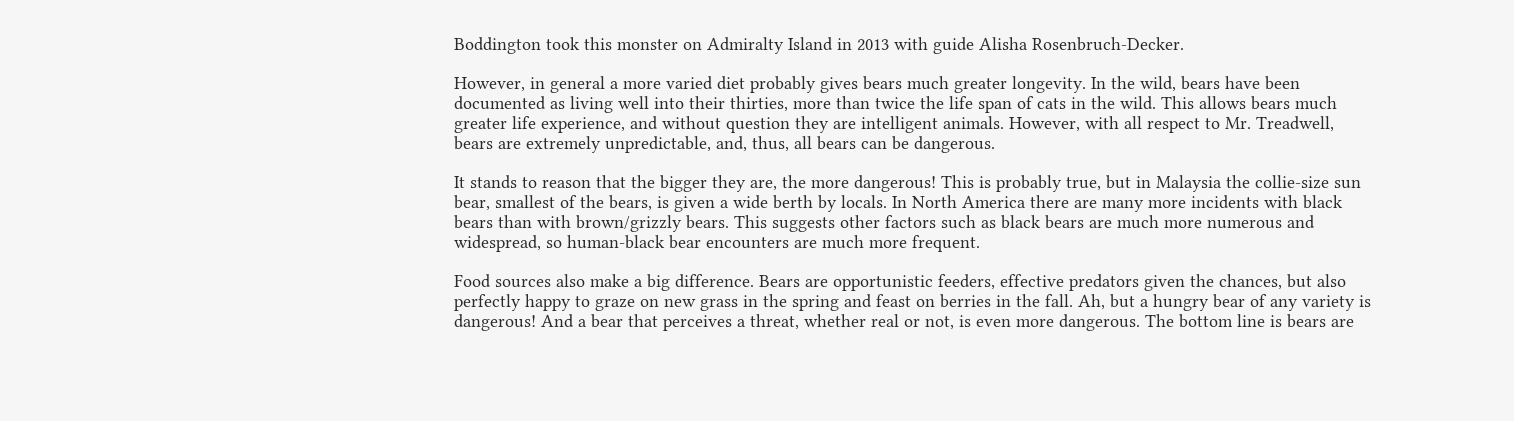Boddington took this monster on Admiralty Island in 2013 with guide Alisha Rosenbruch-Decker.

However, in general a more varied diet probably gives bears much greater longevity. In the wild, bears have been documented as living well into their thirties, more than twice the life span of cats in the wild. This allows bears much greater life experience, and without question they are intelligent animals. However, with all respect to Mr. Treadwell, bears are extremely unpredictable, and, thus, all bears can be dangerous.

It stands to reason that the bigger they are, the more dangerous! This is probably true, but in Malaysia the collie-size sun bear, smallest of the bears, is given a wide berth by locals. In North America there are many more incidents with black bears than with brown/grizzly bears. This suggests other factors such as black bears are much more numerous and widespread, so human-black bear encounters are much more frequent.

Food sources also make a big difference. Bears are opportunistic feeders, effective predators given the chances, but also perfectly happy to graze on new grass in the spring and feast on berries in the fall. Ah, but a hungry bear of any variety is dangerous! And a bear that perceives a threat, whether real or not, is even more dangerous. The bottom line is bears are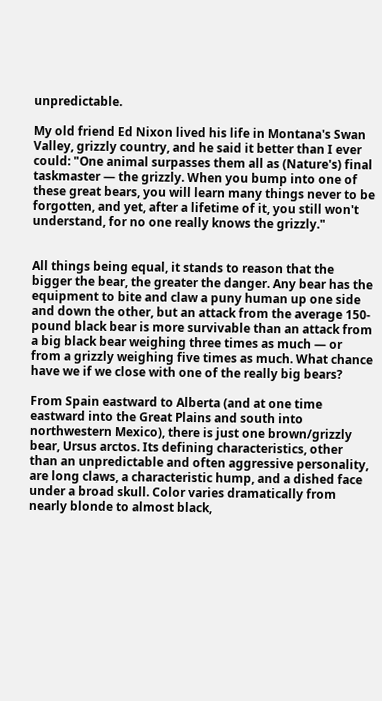unpredictable.

My old friend Ed Nixon lived his life in Montana's Swan Valley, grizzly country, and he said it better than I ever could: "One animal surpasses them all as (Nature's) final taskmaster — the grizzly. When you bump into one of these great bears, you will learn many things never to be forgotten, and yet, after a lifetime of it, you still won't understand, for no one really knows the grizzly."


All things being equal, it stands to reason that the bigger the bear, the greater the danger. Any bear has the equipment to bite and claw a puny human up one side and down the other, but an attack from the average 150-pound black bear is more survivable than an attack from a big black bear weighing three times as much — or from a grizzly weighing five times as much. What chance have we if we close with one of the really big bears?

From Spain eastward to Alberta (and at one time eastward into the Great Plains and south into northwestern Mexico), there is just one brown/grizzly bear, Ursus arctos. Its defining characteristics, other than an unpredictable and often aggressive personality, are long claws, a characteristic hump, and a dished face under a broad skull. Color varies dramatically from nearly blonde to almost black,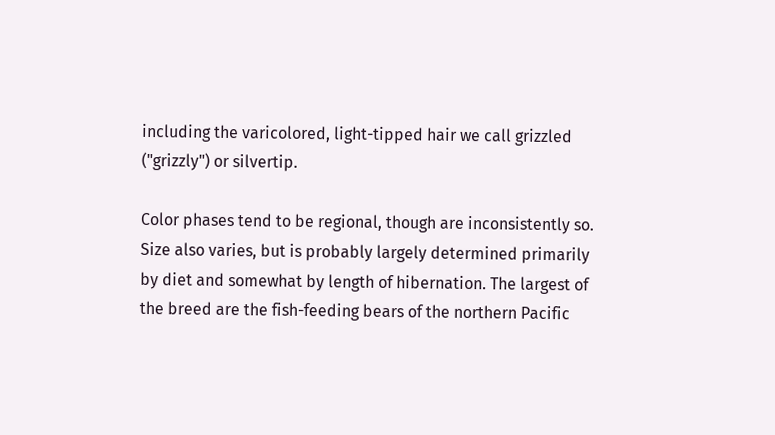including the varicolored, light-tipped hair we call grizzled ("grizzly") or silvertip.

Color phases tend to be regional, though are inconsistently so. Size also varies, but is probably largely determined primarily by diet and somewhat by length of hibernation. The largest of the breed are the fish-feeding bears of the northern Pacific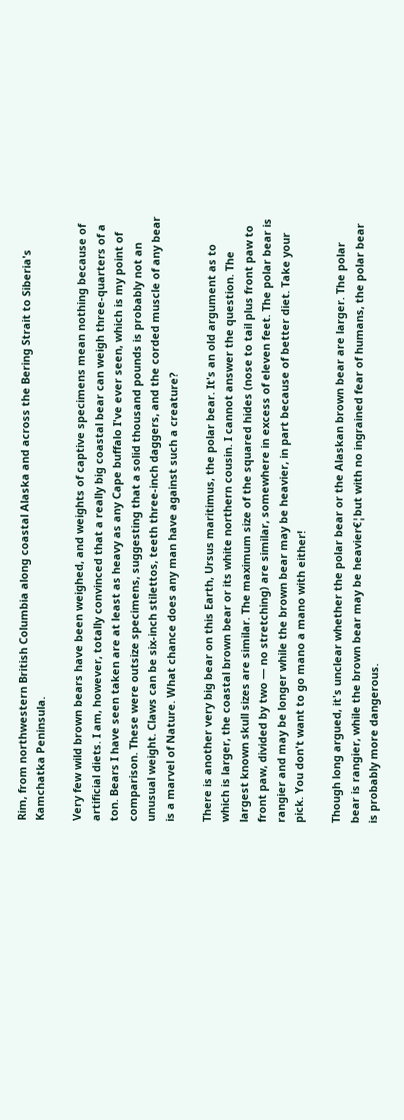Rim, from northwestern British Columbia along coastal Alaska and across the Bering Strait to Siberia's Kamchatka Peninsula.

Very few wild brown bears have been weighed, and weights of captive specimens mean nothing because of artificial diets. I am, however, totally convinced that a really big coastal bear can weigh three-quarters of a ton. Bears I have seen taken are at least as heavy as any Cape buffalo I've ever seen, which is my point of comparison. These were outsize specimens, suggesting that a solid thousand pounds is probably not an unusual weight. Claws can be six-inch stilettos, teeth three-inch daggers, and the corded muscle of any bear is a marvel of Nature. What chance does any man have against such a creature?

There is another very big bear on this Earth, Ursus maritimus, the polar bear. It's an old argument as to which is larger, the coastal brown bear or its white northern cousin. I cannot answer the question. The largest known skull sizes are similar. The maximum size of the squared hides (nose to tail plus front paw to front paw, divided by two — no stretching) are similar, somewhere in excess of eleven feet. The polar bear is rangier and may be longer while the brown bear may be heavier, in part because of better diet. Take your pick. You don't want to go mano a mano with either!

Though long argued, it's unclear whether the polar bear or the Alaskan brown bear are larger. The polar bear is rangier, while the brown bear may be heavier€¦but with no ingrained fear of humans, the polar bear is probably more dangerous.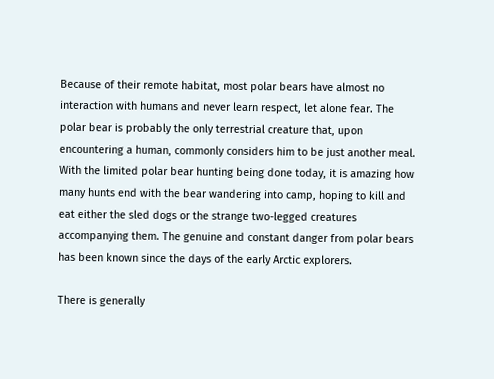Because of their remote habitat, most polar bears have almost no interaction with humans and never learn respect, let alone fear. The polar bear is probably the only terrestrial creature that, upon encountering a human, commonly considers him to be just another meal. With the limited polar bear hunting being done today, it is amazing how many hunts end with the bear wandering into camp, hoping to kill and eat either the sled dogs or the strange two-legged creatures accompanying them. The genuine and constant danger from polar bears has been known since the days of the early Arctic explorers.

There is generally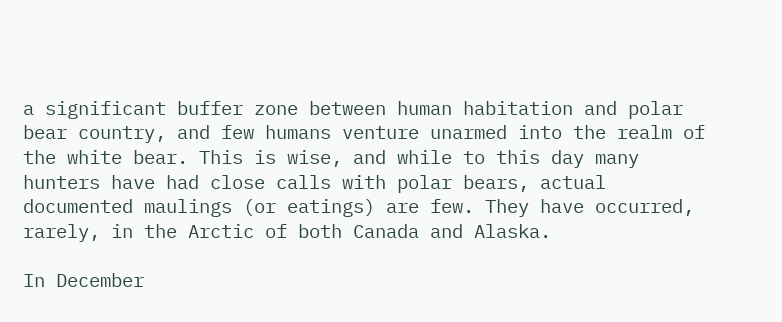a significant buffer zone between human habitation and polar bear country, and few humans venture unarmed into the realm of the white bear. This is wise, and while to this day many hunters have had close calls with polar bears, actual documented maulings (or eatings) are few. They have occurred, rarely, in the Arctic of both Canada and Alaska.

In December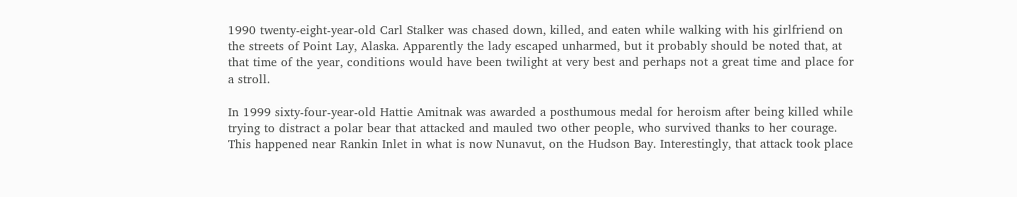1990 twenty-eight-year-old Carl Stalker was chased down, killed, and eaten while walking with his girlfriend on the streets of Point Lay, Alaska. Apparently the lady escaped unharmed, but it probably should be noted that, at that time of the year, conditions would have been twilight at very best and perhaps not a great time and place for a stroll.

In 1999 sixty-four-year-old Hattie Amitnak was awarded a posthumous medal for heroism after being killed while trying to distract a polar bear that attacked and mauled two other people, who survived thanks to her courage. This happened near Rankin Inlet in what is now Nunavut, on the Hudson Bay. Interestingly, that attack took place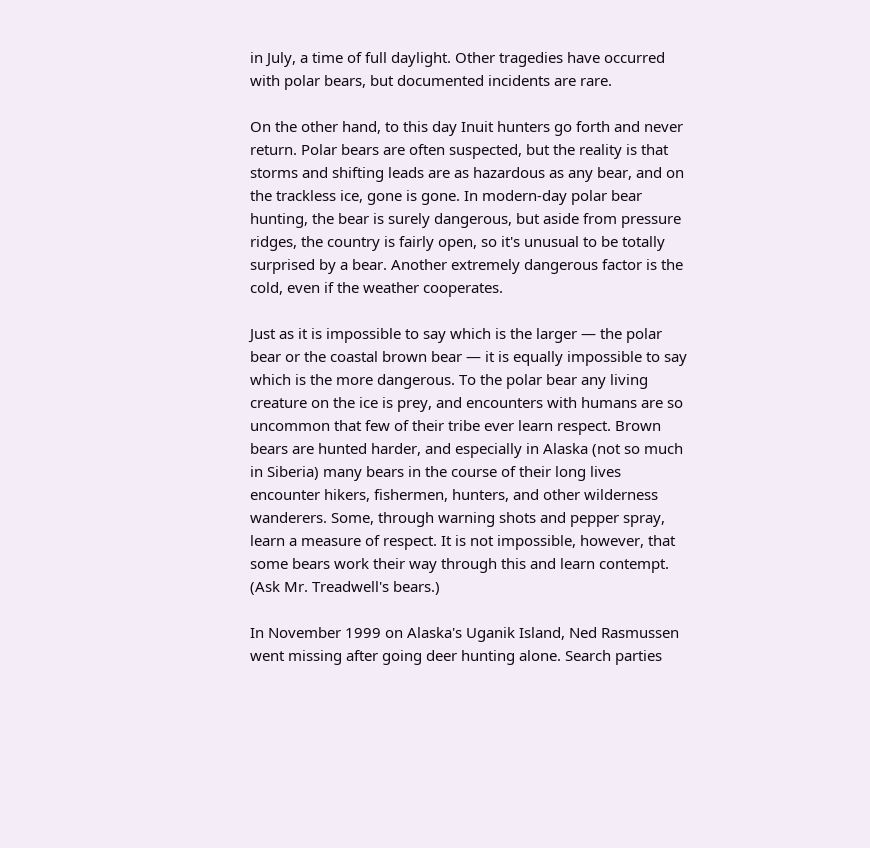in July, a time of full daylight. Other tragedies have occurred with polar bears, but documented incidents are rare.

On the other hand, to this day Inuit hunters go forth and never return. Polar bears are often suspected, but the reality is that storms and shifting leads are as hazardous as any bear, and on the trackless ice, gone is gone. In modern-day polar bear hunting, the bear is surely dangerous, but aside from pressure ridges, the country is fairly open, so it's unusual to be totally surprised by a bear. Another extremely dangerous factor is the cold, even if the weather cooperates.

Just as it is impossible to say which is the larger — the polar bear or the coastal brown bear — it is equally impossible to say which is the more dangerous. To the polar bear any living creature on the ice is prey, and encounters with humans are so uncommon that few of their tribe ever learn respect. Brown bears are hunted harder, and especially in Alaska (not so much in Siberia) many bears in the course of their long lives encounter hikers, fishermen, hunters, and other wilderness wanderers. Some, through warning shots and pepper spray, learn a measure of respect. It is not impossible, however, that some bears work their way through this and learn contempt. (Ask Mr. Treadwell's bears.)

In November 1999 on Alaska's Uganik Island, Ned Rasmussen went missing after going deer hunting alone. Search parties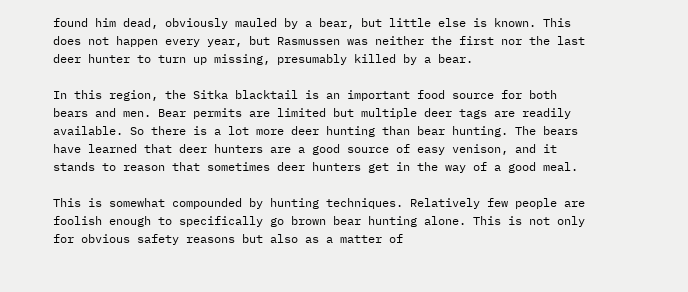found him dead, obviously mauled by a bear, but little else is known. This does not happen every year, but Rasmussen was neither the first nor the last deer hunter to turn up missing, presumably killed by a bear.

In this region, the Sitka blacktail is an important food source for both bears and men. Bear permits are limited but multiple deer tags are readily available. So there is a lot more deer hunting than bear hunting. The bears have learned that deer hunters are a good source of easy venison, and it stands to reason that sometimes deer hunters get in the way of a good meal.

This is somewhat compounded by hunting techniques. Relatively few people are foolish enough to specifically go brown bear hunting alone. This is not only for obvious safety reasons but also as a matter of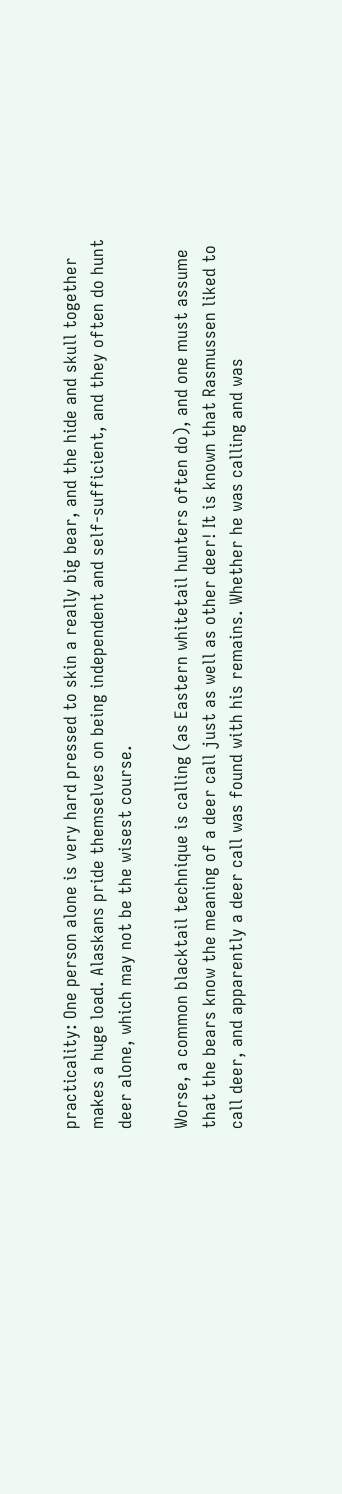practicality: One person alone is very hard pressed to skin a really big bear, and the hide and skull together makes a huge load. Alaskans pride themselves on being independent and self-sufficient, and they often do hunt deer alone, which may not be the wisest course.

Worse, a common blacktail technique is calling (as Eastern whitetail hunters often do), and one must assume that the bears know the meaning of a deer call just as well as other deer! It is known that Rasmussen liked to call deer, and apparently a deer call was found with his remains. Whether he was calling and was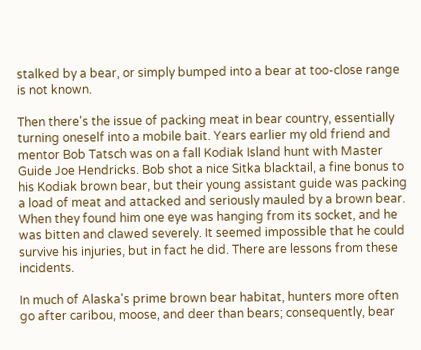stalked by a bear, or simply bumped into a bear at too-close range is not known.

Then there's the issue of packing meat in bear country, essentially turning oneself into a mobile bait. Years earlier my old friend and mentor Bob Tatsch was on a fall Kodiak Island hunt with Master Guide Joe Hendricks. Bob shot a nice Sitka blacktail, a fine bonus to his Kodiak brown bear, but their young assistant guide was packing a load of meat and attacked and seriously mauled by a brown bear. When they found him one eye was hanging from its socket, and he was bitten and clawed severely. It seemed impossible that he could survive his injuries, but in fact he did. There are lessons from these incidents.

In much of Alaska's prime brown bear habitat, hunters more often go after caribou, moose, and deer than bears; consequently, bear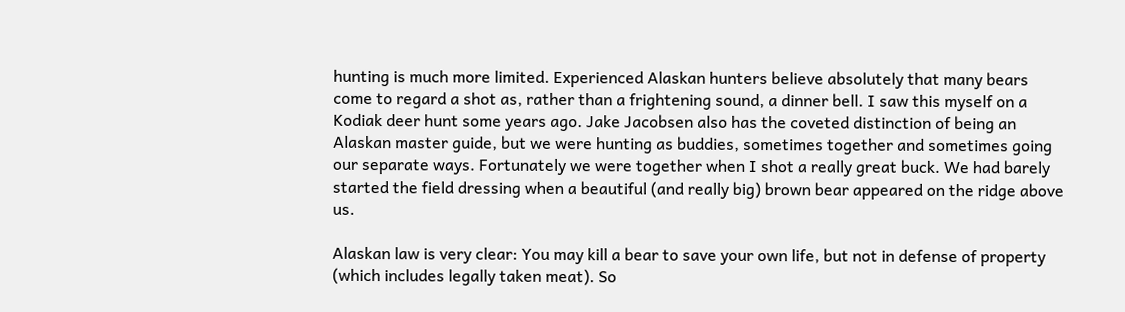hunting is much more limited. Experienced Alaskan hunters believe absolutely that many bears come to regard a shot as, rather than a frightening sound, a dinner bell. I saw this myself on a Kodiak deer hunt some years ago. Jake Jacobsen also has the coveted distinction of being an Alaskan master guide, but we were hunting as buddies, sometimes together and sometimes going our separate ways. Fortunately we were together when I shot a really great buck. We had barely started the field dressing when a beautiful (and really big) brown bear appeared on the ridge above us.

Alaskan law is very clear: You may kill a bear to save your own life, but not in defense of property (which includes legally taken meat). So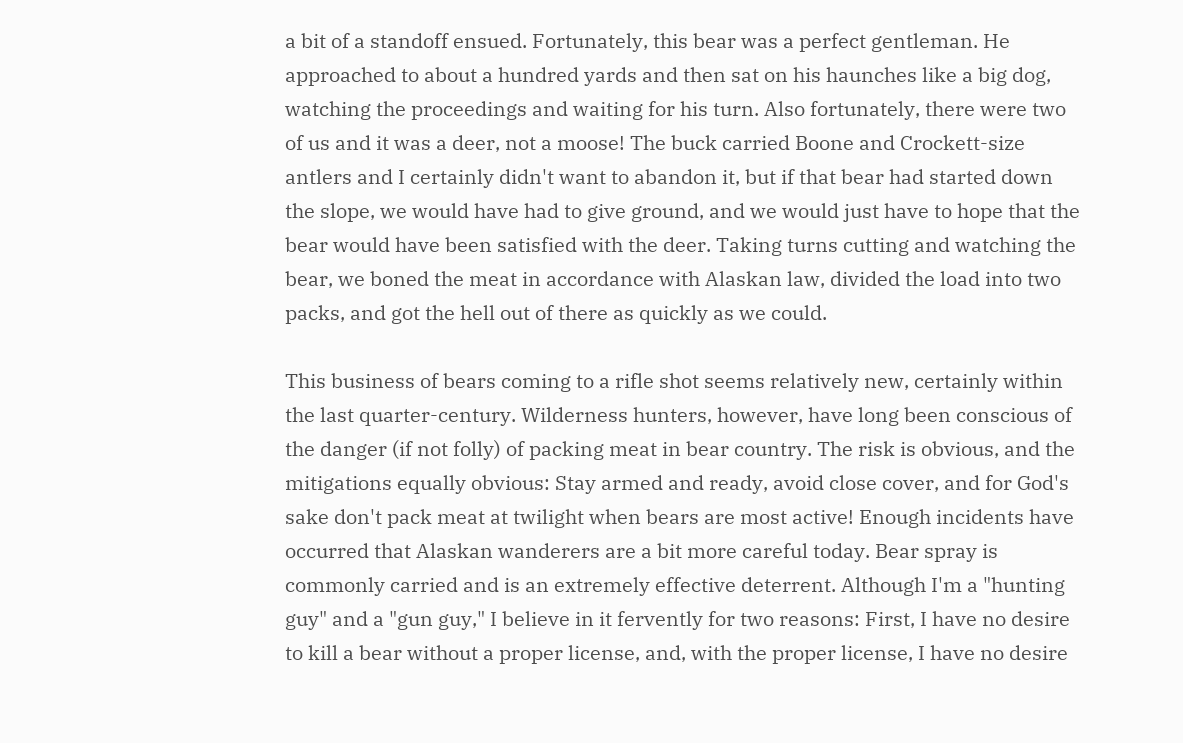a bit of a standoff ensued. Fortunately, this bear was a perfect gentleman. He approached to about a hundred yards and then sat on his haunches like a big dog, watching the proceedings and waiting for his turn. Also fortunately, there were two of us and it was a deer, not a moose! The buck carried Boone and Crockett-size antlers and I certainly didn't want to abandon it, but if that bear had started down the slope, we would have had to give ground, and we would just have to hope that the bear would have been satisfied with the deer. Taking turns cutting and watching the bear, we boned the meat in accordance with Alaskan law, divided the load into two packs, and got the hell out of there as quickly as we could.

This business of bears coming to a rifle shot seems relatively new, certainly within the last quarter-century. Wilderness hunters, however, have long been conscious of the danger (if not folly) of packing meat in bear country. The risk is obvious, and the mitigations equally obvious: Stay armed and ready, avoid close cover, and for God's sake don't pack meat at twilight when bears are most active! Enough incidents have occurred that Alaskan wanderers are a bit more careful today. Bear spray is commonly carried and is an extremely effective deterrent. Although I'm a "hunting guy" and a "gun guy," I believe in it fervently for two reasons: First, I have no desire to kill a bear without a proper license, and, with the proper license, I have no desire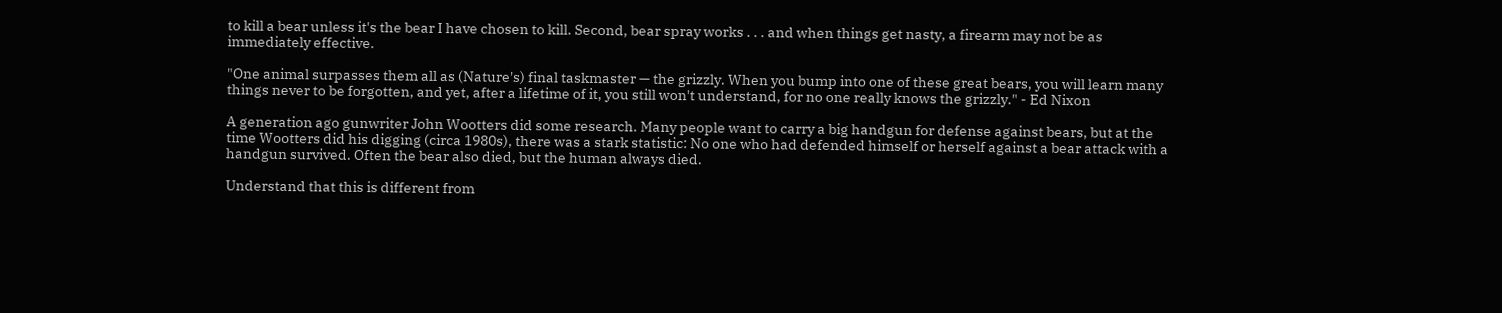to kill a bear unless it's the bear I have chosen to kill. Second, bear spray works . . . and when things get nasty, a firearm may not be as immediately effective.

"One animal surpasses them all as (Nature's) final taskmaster — the grizzly. When you bump into one of these great bears, you will learn many things never to be forgotten, and yet, after a lifetime of it, you still won't understand, for no one really knows the grizzly." - Ed Nixon

A generation ago gunwriter John Wootters did some research. Many people want to carry a big handgun for defense against bears, but at the time Wootters did his digging (circa 1980s), there was a stark statistic: No one who had defended himself or herself against a bear attack with a handgun survived. Often the bear also died, but the human always died.

Understand that this is different from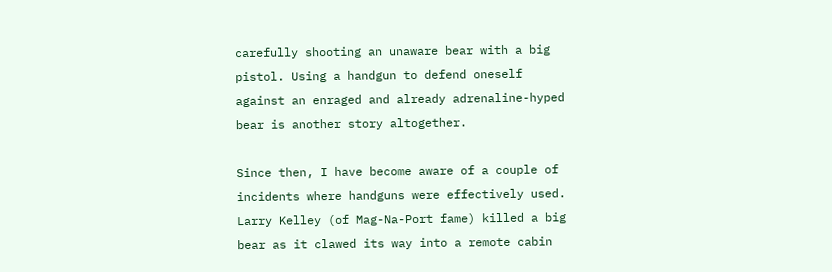carefully shooting an unaware bear with a big pistol. Using a handgun to defend oneself against an enraged and already adrenaline-hyped bear is another story altogether.

Since then, I have become aware of a couple of incidents where handguns were effectively used. Larry Kelley (of Mag-Na-Port fame) killed a big bear as it clawed its way into a remote cabin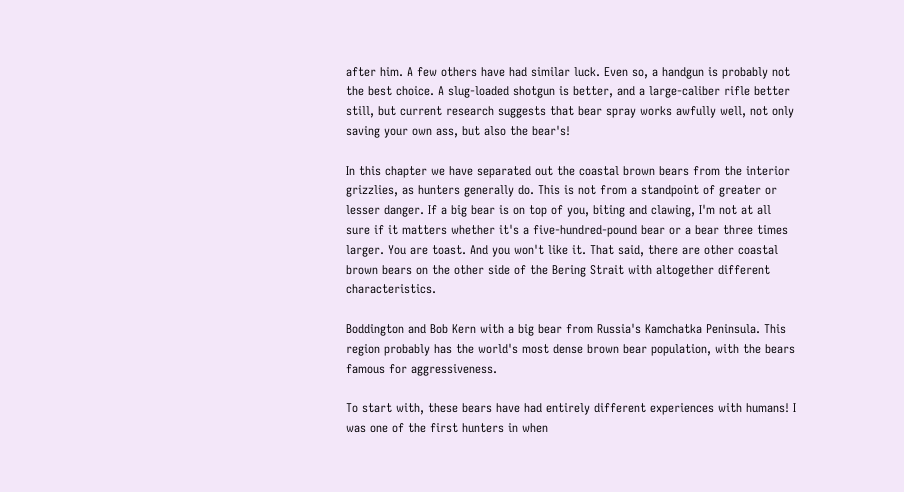after him. A few others have had similar luck. Even so, a handgun is probably not the best choice. A slug-loaded shotgun is better, and a large-caliber rifle better still, but current research suggests that bear spray works awfully well, not only saving your own ass, but also the bear's!

In this chapter we have separated out the coastal brown bears from the interior grizzlies, as hunters generally do. This is not from a standpoint of greater or lesser danger. If a big bear is on top of you, biting and clawing, I'm not at all sure if it matters whether it's a five-hundred-pound bear or a bear three times larger. You are toast. And you won't like it. That said, there are other coastal brown bears on the other side of the Bering Strait with altogether different characteristics.

Boddington and Bob Kern with a big bear from Russia's Kamchatka Peninsula. This region probably has the world's most dense brown bear population, with the bears famous for aggressiveness.

To start with, these bears have had entirely different experiences with humans! I was one of the first hunters in when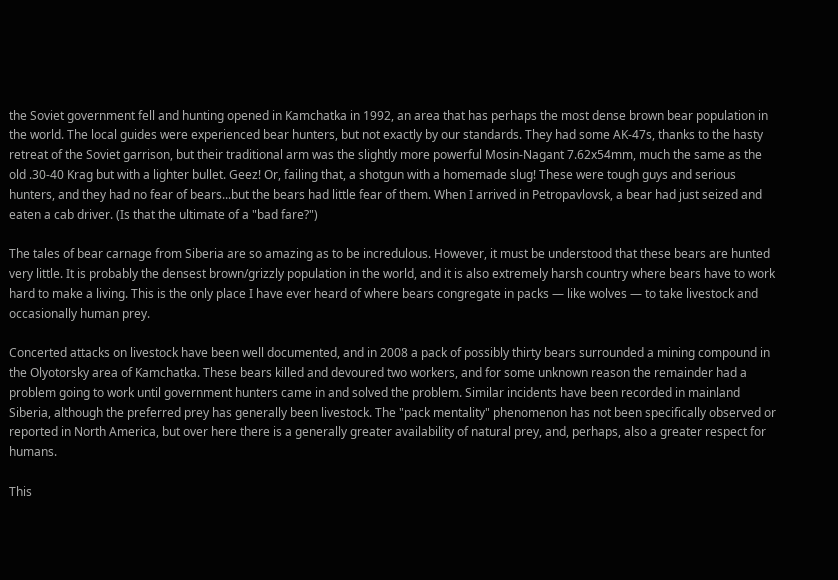the Soviet government fell and hunting opened in Kamchatka in 1992, an area that has perhaps the most dense brown bear population in the world. The local guides were experienced bear hunters, but not exactly by our standards. They had some AK-47s, thanks to the hasty retreat of the Soviet garrison, but their traditional arm was the slightly more powerful Mosin-Nagant 7.62x54mm, much the same as the old .30-40 Krag but with a lighter bullet. Geez! Or, failing that, a shotgun with a homemade slug! These were tough guys and serious hunters, and they had no fear of bears...but the bears had little fear of them. When I arrived in Petropavlovsk, a bear had just seized and eaten a cab driver. (Is that the ultimate of a "bad fare?")

The tales of bear carnage from Siberia are so amazing as to be incredulous. However, it must be understood that these bears are hunted very little. It is probably the densest brown/grizzly population in the world, and it is also extremely harsh country where bears have to work hard to make a living. This is the only place I have ever heard of where bears congregate in packs — like wolves — to take livestock and occasionally human prey.

Concerted attacks on livestock have been well documented, and in 2008 a pack of possibly thirty bears surrounded a mining compound in the Olyotorsky area of Kamchatka. These bears killed and devoured two workers, and for some unknown reason the remainder had a problem going to work until government hunters came in and solved the problem. Similar incidents have been recorded in mainland Siberia, although the preferred prey has generally been livestock. The "pack mentality" phenomenon has not been specifically observed or reported in North America, but over here there is a generally greater availability of natural prey, and, perhaps, also a greater respect for humans.

This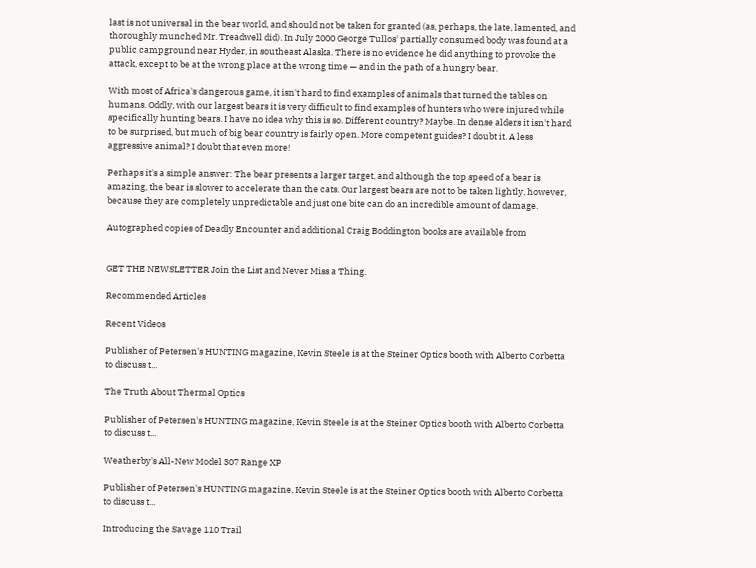last is not universal in the bear world, and should not be taken for granted (as, perhaps, the late, lamented, and thoroughly munched Mr. Treadwell did). In July 2000 George Tullos' partially consumed body was found at a public campground near Hyder, in southeast Alaska. There is no evidence he did anything to provoke the attack, except to be at the wrong place at the wrong time — and in the path of a hungry bear.

With most of Africa's dangerous game, it isn't hard to find examples of animals that turned the tables on humans. Oddly, with our largest bears it is very difficult to find examples of hunters who were injured while specifically hunting bears. I have no idea why this is so. Different country? Maybe. In dense alders it isn't hard to be surprised, but much of big bear country is fairly open. More competent guides? I doubt it. A less aggressive animal? I doubt that even more!

Perhaps it's a simple answer: The bear presents a larger target, and although the top speed of a bear is amazing, the bear is slower to accelerate than the cats. Our largest bears are not to be taken lightly, however, because they are completely unpredictable and just one bite can do an incredible amount of damage.

Autographed copies of Deadly Encounter and additional Craig Boddington books are available from


GET THE NEWSLETTER Join the List and Never Miss a Thing.

Recommended Articles

Recent Videos

Publisher of Petersen's HUNTING magazine, Kevin Steele is at the Steiner Optics booth with Alberto Corbetta to discuss t...

The Truth About Thermal Optics

Publisher of Petersen's HUNTING magazine, Kevin Steele is at the Steiner Optics booth with Alberto Corbetta to discuss t...

Weatherby's All-New Model 307 Range XP

Publisher of Petersen's HUNTING magazine, Kevin Steele is at the Steiner Optics booth with Alberto Corbetta to discuss t...

Introducing the Savage 110 Trail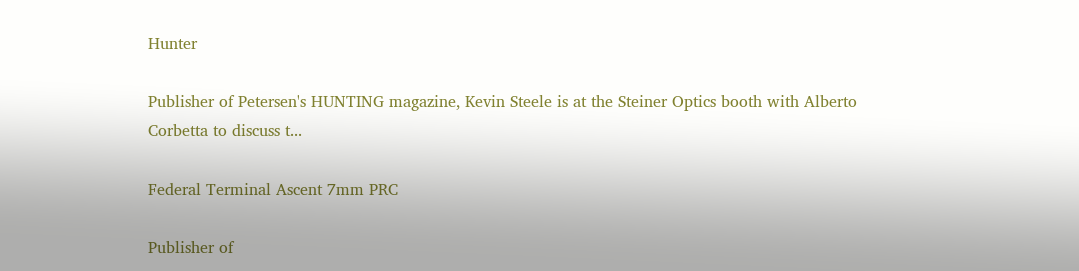Hunter

Publisher of Petersen's HUNTING magazine, Kevin Steele is at the Steiner Optics booth with Alberto Corbetta to discuss t...

Federal Terminal Ascent 7mm PRC

Publisher of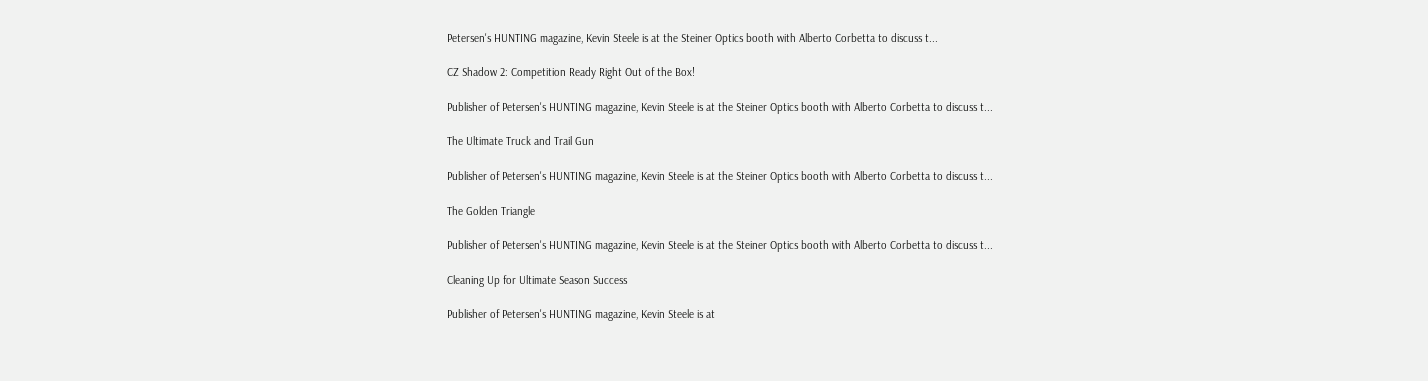Petersen's HUNTING magazine, Kevin Steele is at the Steiner Optics booth with Alberto Corbetta to discuss t...

CZ Shadow 2: Competition Ready Right Out of the Box!

Publisher of Petersen's HUNTING magazine, Kevin Steele is at the Steiner Optics booth with Alberto Corbetta to discuss t...

The Ultimate Truck and Trail Gun

Publisher of Petersen's HUNTING magazine, Kevin Steele is at the Steiner Optics booth with Alberto Corbetta to discuss t...

The Golden Triangle

Publisher of Petersen's HUNTING magazine, Kevin Steele is at the Steiner Optics booth with Alberto Corbetta to discuss t...

Cleaning Up for Ultimate Season Success

Publisher of Petersen's HUNTING magazine, Kevin Steele is at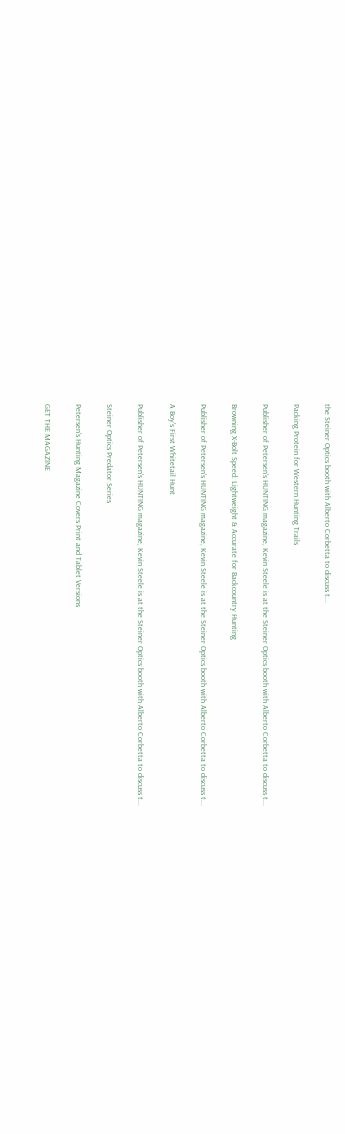the Steiner Optics booth with Alberto Corbetta to discuss t...

Packing Protein for Western Hunting Trails

Publisher of Petersen's HUNTING magazine, Kevin Steele is at the Steiner Optics booth with Alberto Corbetta to discuss t...

Browning X-Bolt Speed: Lightweight & Accurate for Backcountry Hunting

Publisher of Petersen's HUNTING magazine, Kevin Steele is at the Steiner Optics booth with Alberto Corbetta to discuss t...

A Boy's First Whitetail Hunt

Publisher of Petersen's HUNTING magazine, Kevin Steele is at the Steiner Optics booth with Alberto Corbetta to discuss t...

Steiner Optics Predator Series

Petersen's Hunting Magazine Covers Print and Tablet Versions

GET THE MAGAZINE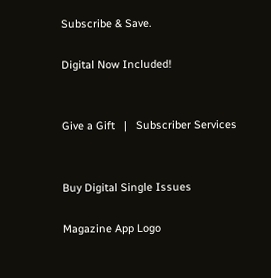Subscribe & Save.

Digital Now Included!


Give a Gift   |   Subscriber Services


Buy Digital Single Issues

Magazine App Logo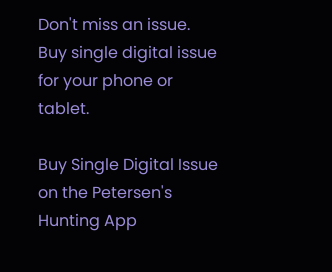Don't miss an issue.
Buy single digital issue for your phone or tablet.

Buy Single Digital Issue on the Petersen's Hunting App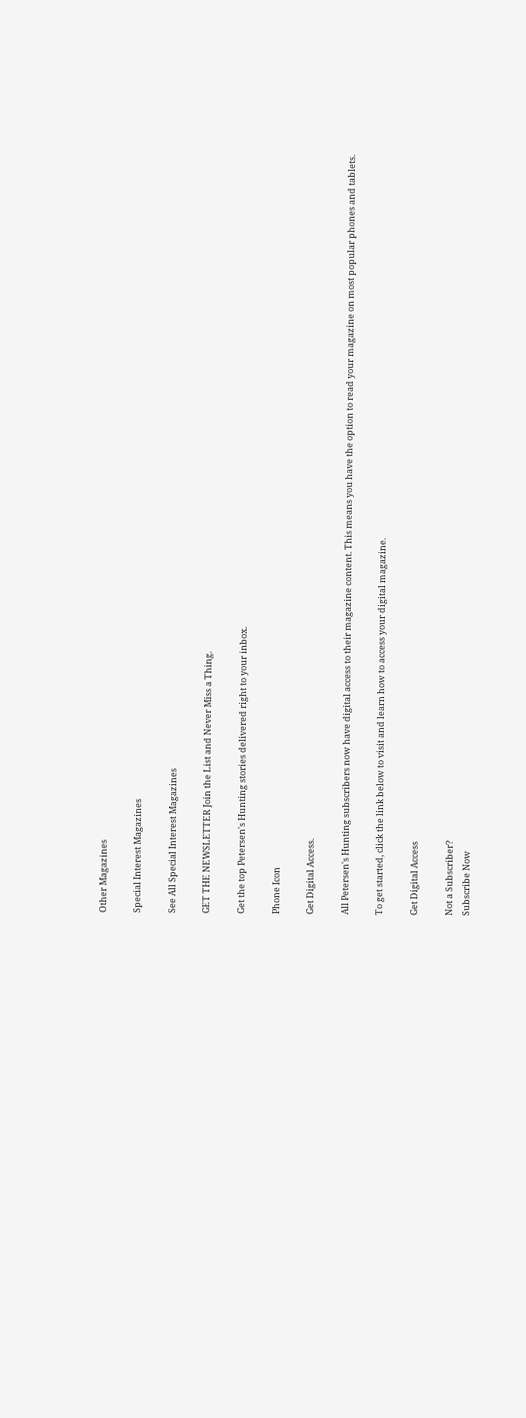Other Magazines

Special Interest Magazines

See All Special Interest Magazines

GET THE NEWSLETTER Join the List and Never Miss a Thing.

Get the top Petersen's Hunting stories delivered right to your inbox.

Phone Icon

Get Digital Access.

All Petersen's Hunting subscribers now have digital access to their magazine content. This means you have the option to read your magazine on most popular phones and tablets.

To get started, click the link below to visit and learn how to access your digital magazine.

Get Digital Access

Not a Subscriber?
Subscribe Now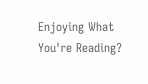Enjoying What You're Reading?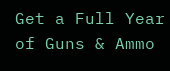Get a Full Year
of Guns & Ammo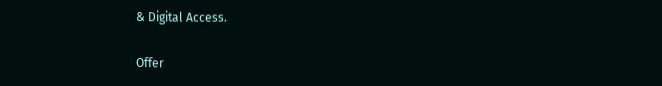& Digital Access.

Offer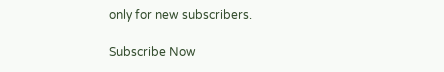only for new subscribers.

Subscribe Now